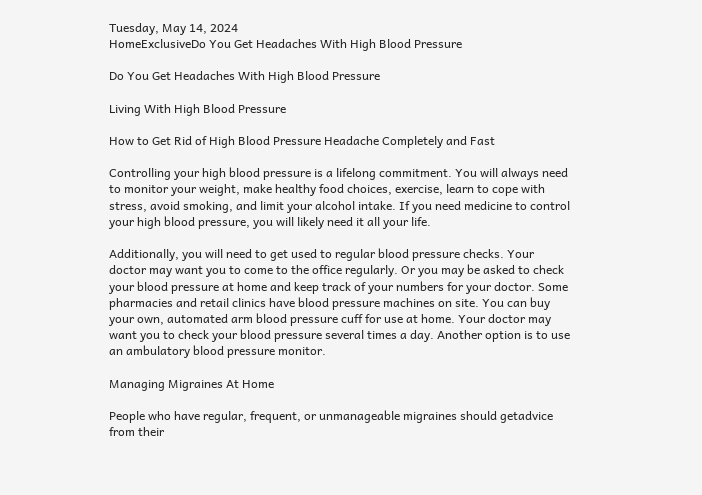Tuesday, May 14, 2024
HomeExclusiveDo You Get Headaches With High Blood Pressure

Do You Get Headaches With High Blood Pressure

Living With High Blood Pressure

How to Get Rid of High Blood Pressure Headache Completely and Fast

Controlling your high blood pressure is a lifelong commitment. You will always need to monitor your weight, make healthy food choices, exercise, learn to cope with stress, avoid smoking, and limit your alcohol intake. If you need medicine to control your high blood pressure, you will likely need it all your life.

Additionally, you will need to get used to regular blood pressure checks. Your doctor may want you to come to the office regularly. Or you may be asked to check your blood pressure at home and keep track of your numbers for your doctor. Some pharmacies and retail clinics have blood pressure machines on site. You can buy your own, automated arm blood pressure cuff for use at home. Your doctor may want you to check your blood pressure several times a day. Another option is to use an ambulatory blood pressure monitor.

Managing Migraines At Home

People who have regular, frequent, or unmanageable migraines should getadvice from their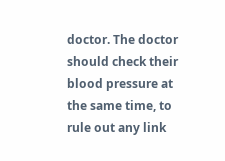doctor. The doctor should check their blood pressure at the same time, to rule out any link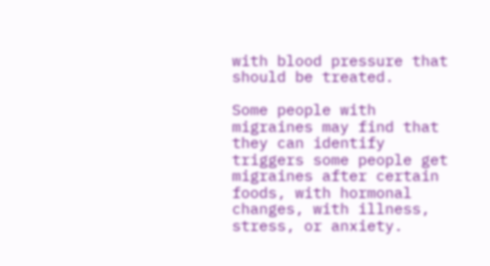with blood pressure that should be treated.

Some people with migraines may find that they can identify triggers some people get migraines after certain foods, with hormonal changes, with illness, stress, or anxiety.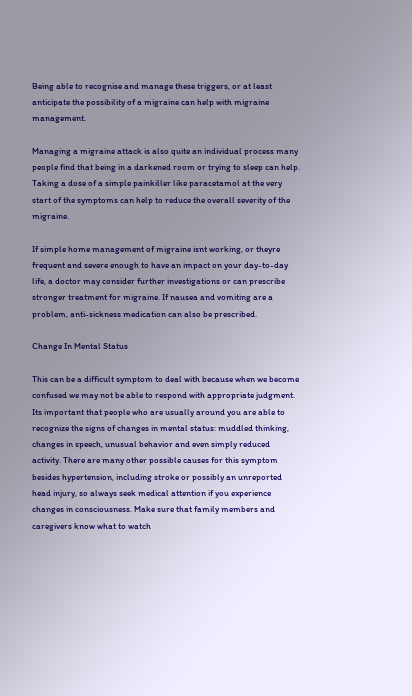Being able to recognise and manage these triggers, or at least anticipate the possibility of a migraine can help with migraine management.

Managing a migraine attack is also quite an individual process many people find that being in a darkened room or trying to sleep can help. Taking a dose of a simple painkiller like paracetamol at the very start of the symptoms can help to reduce the overall severity of the migraine.

If simple home management of migraine isnt working, or theyre frequent and severe enough to have an impact on your day-to-day life, a doctor may consider further investigations or can prescribe stronger treatment for migraine. If nausea and vomiting are a problem, anti-sickness medication can also be prescribed.

Change In Mental Status

This can be a difficult symptom to deal with because when we become confused we may not be able to respond with appropriate judgment. Its important that people who are usually around you are able to recognize the signs of changes in mental status: muddled thinking, changes in speech, unusual behavior and even simply reduced activity. There are many other possible causes for this symptom besides hypertension, including stroke or possibly an unreported head injury, so always seek medical attention if you experience changes in consciousness. Make sure that family members and caregivers know what to watch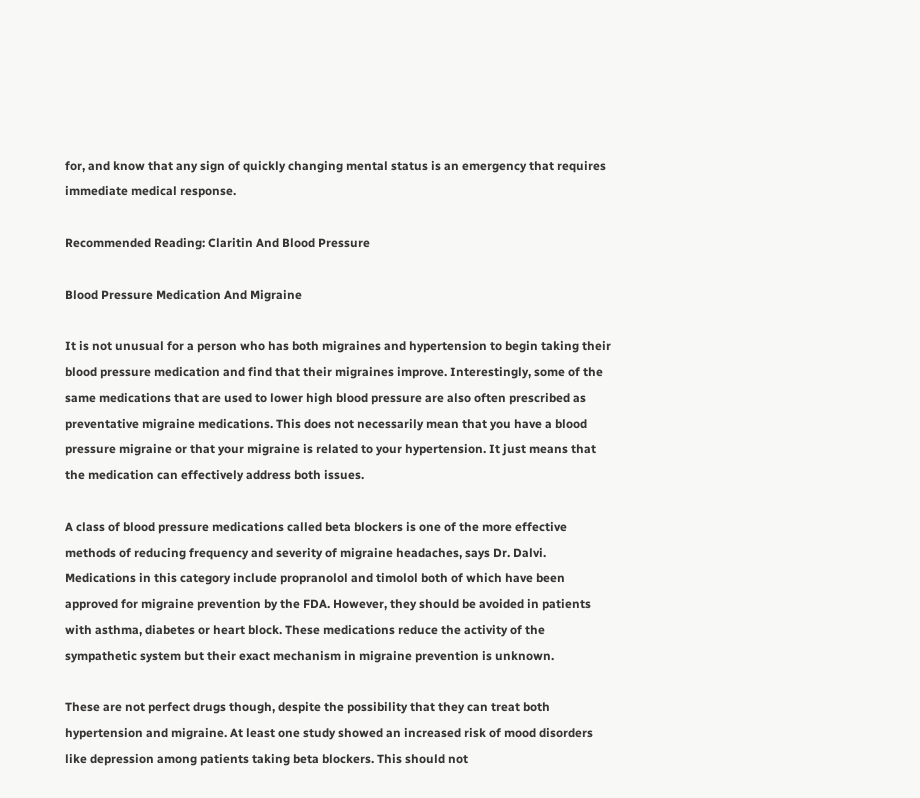for, and know that any sign of quickly changing mental status is an emergency that requires immediate medical response.

Recommended Reading: Claritin And Blood Pressure

Blood Pressure Medication And Migraine

It is not unusual for a person who has both migraines and hypertension to begin taking their blood pressure medication and find that their migraines improve. Interestingly, some of the same medications that are used to lower high blood pressure are also often prescribed as preventative migraine medications. This does not necessarily mean that you have a blood pressure migraine or that your migraine is related to your hypertension. It just means that the medication can effectively address both issues.

A class of blood pressure medications called beta blockers is one of the more effective methods of reducing frequency and severity of migraine headaches, says Dr. Dalvi. Medications in this category include propranolol and timolol both of which have been approved for migraine prevention by the FDA. However, they should be avoided in patients with asthma, diabetes or heart block. These medications reduce the activity of the sympathetic system but their exact mechanism in migraine prevention is unknown.

These are not perfect drugs though, despite the possibility that they can treat both hypertension and migraine. At least one study showed an increased risk of mood disorders like depression among patients taking beta blockers. This should not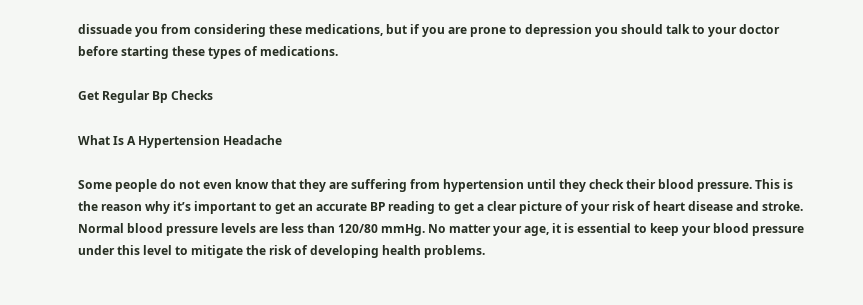dissuade you from considering these medications, but if you are prone to depression you should talk to your doctor before starting these types of medications.

Get Regular Bp Checks

What Is A Hypertension Headache

Some people do not even know that they are suffering from hypertension until they check their blood pressure. This is the reason why it’s important to get an accurate BP reading to get a clear picture of your risk of heart disease and stroke. Normal blood pressure levels are less than 120/80 mmHg. No matter your age, it is essential to keep your blood pressure under this level to mitigate the risk of developing health problems.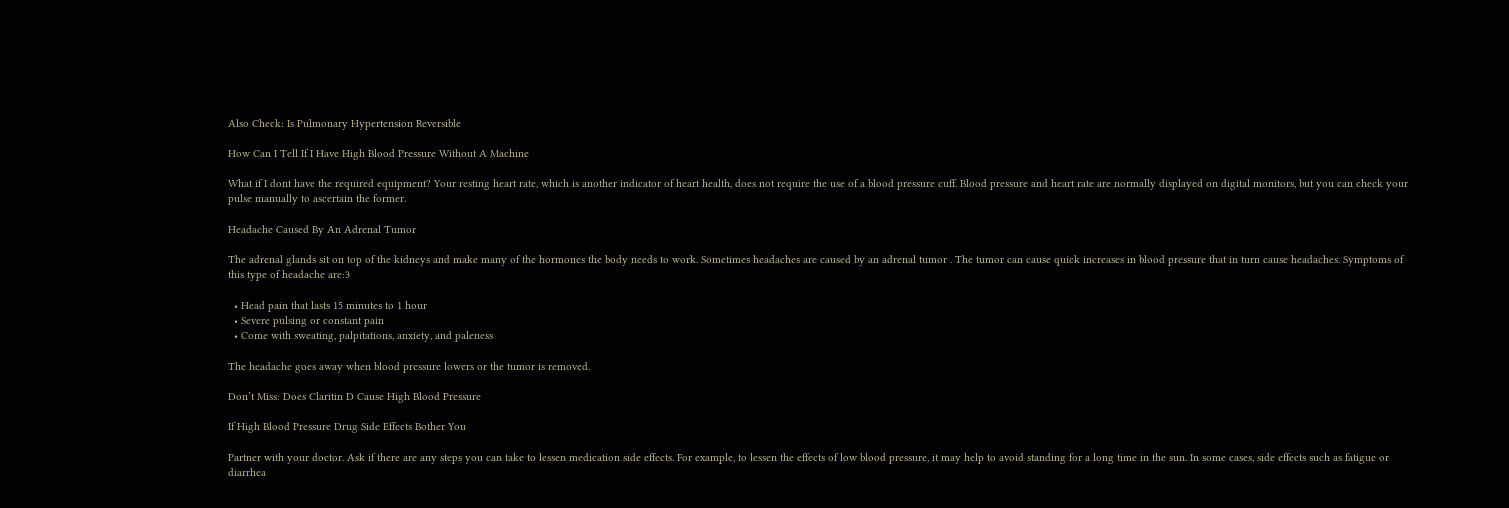Also Check: Is Pulmonary Hypertension Reversible

How Can I Tell If I Have High Blood Pressure Without A Machine

What if I dont have the required equipment? Your resting heart rate, which is another indicator of heart health, does not require the use of a blood pressure cuff. Blood pressure and heart rate are normally displayed on digital monitors, but you can check your pulse manually to ascertain the former.

Headache Caused By An Adrenal Tumor

The adrenal glands sit on top of the kidneys and make many of the hormones the body needs to work. Sometimes headaches are caused by an adrenal tumor . The tumor can cause quick increases in blood pressure that in turn cause headaches. Symptoms of this type of headache are:3

  • Head pain that lasts 15 minutes to 1 hour
  • Severe pulsing or constant pain
  • Come with sweating, palpitations, anxiety, and paleness

The headache goes away when blood pressure lowers or the tumor is removed.

Don’t Miss: Does Claritin D Cause High Blood Pressure

If High Blood Pressure Drug Side Effects Bother You

Partner with your doctor. Ask if there are any steps you can take to lessen medication side effects. For example, to lessen the effects of low blood pressure, it may help to avoid standing for a long time in the sun. In some cases, side effects such as fatigue or diarrhea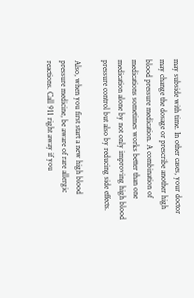may subside with time. In other cases, your doctor may change the dosage or prescribe another high blood pressure medication. A combination of medications sometimes works better than one medication alone by not only improving high blood pressure control but also by reducing side effects.

Also, when you first start a new high blood pressure medicine, be aware of rare allergic reactions. Call 911 right away if you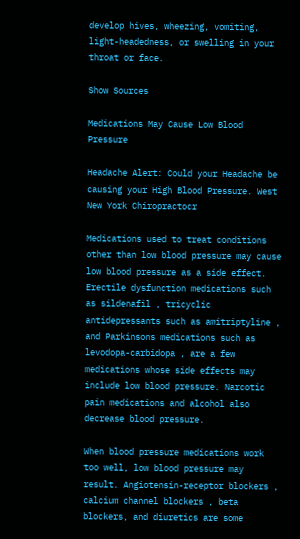develop hives, wheezing, vomiting, light-headedness, or swelling in your throat or face.

Show Sources

Medications May Cause Low Blood Pressure

Headache Alert: Could your Headache be causing your High Blood Pressure. West New York Chiropractocr

Medications used to treat conditions other than low blood pressure may cause low blood pressure as a side effect. Erectile dysfunction medications such as sildenafil , tricyclic antidepressants such as amitriptyline , and Parkinsons medications such as levodopa-carbidopa , are a few medications whose side effects may include low blood pressure. Narcotic pain medications and alcohol also decrease blood pressure.

When blood pressure medications work too well, low blood pressure may result. Angiotensin-receptor blockers , calcium channel blockers , beta blockers, and diuretics are some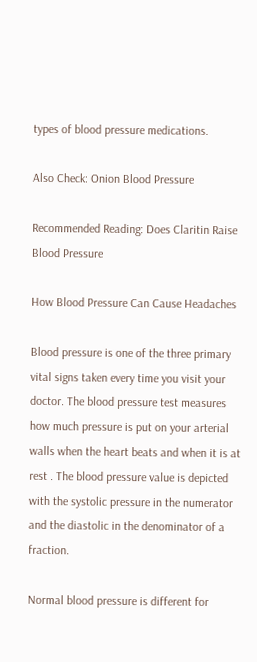types of blood pressure medications.

Also Check: Onion Blood Pressure

Recommended Reading: Does Claritin Raise Blood Pressure

How Blood Pressure Can Cause Headaches

Blood pressure is one of the three primary vital signs taken every time you visit your doctor. The blood pressure test measures how much pressure is put on your arterial walls when the heart beats and when it is at rest . The blood pressure value is depicted with the systolic pressure in the numerator and the diastolic in the denominator of a fraction.

Normal blood pressure is different for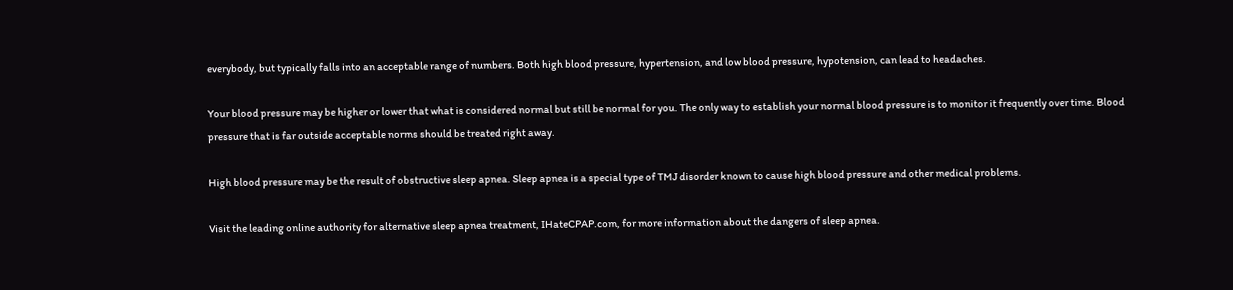everybody, but typically falls into an acceptable range of numbers. Both high blood pressure, hypertension, and low blood pressure, hypotension, can lead to headaches.

Your blood pressure may be higher or lower that what is considered normal but still be normal for you. The only way to establish your normal blood pressure is to monitor it frequently over time. Blood pressure that is far outside acceptable norms should be treated right away.

High blood pressure may be the result of obstructive sleep apnea. Sleep apnea is a special type of TMJ disorder known to cause high blood pressure and other medical problems.

Visit the leading online authority for alternative sleep apnea treatment, IHateCPAP.com, for more information about the dangers of sleep apnea.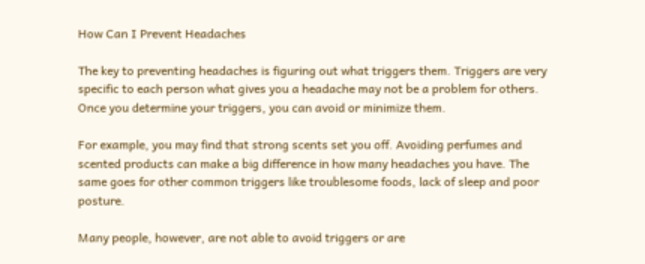How Can I Prevent Headaches

The key to preventing headaches is figuring out what triggers them. Triggers are very specific to each person what gives you a headache may not be a problem for others. Once you determine your triggers, you can avoid or minimize them.

For example, you may find that strong scents set you off. Avoiding perfumes and scented products can make a big difference in how many headaches you have. The same goes for other common triggers like troublesome foods, lack of sleep and poor posture.

Many people, however, are not able to avoid triggers or are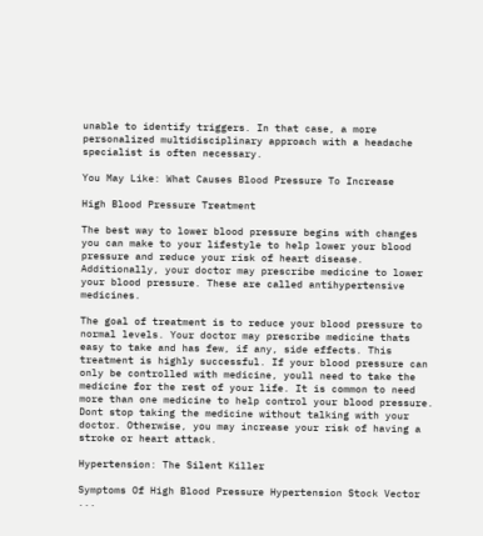unable to identify triggers. In that case, a more personalized multidisciplinary approach with a headache specialist is often necessary.

You May Like: What Causes Blood Pressure To Increase

High Blood Pressure Treatment

The best way to lower blood pressure begins with changes you can make to your lifestyle to help lower your blood pressure and reduce your risk of heart disease. Additionally, your doctor may prescribe medicine to lower your blood pressure. These are called antihypertensive medicines.

The goal of treatment is to reduce your blood pressure to normal levels. Your doctor may prescribe medicine thats easy to take and has few, if any, side effects. This treatment is highly successful. If your blood pressure can only be controlled with medicine, youll need to take the medicine for the rest of your life. It is common to need more than one medicine to help control your blood pressure. Dont stop taking the medicine without talking with your doctor. Otherwise, you may increase your risk of having a stroke or heart attack.

Hypertension: The Silent Killer

Symptoms Of High Blood Pressure Hypertension Stock Vector ...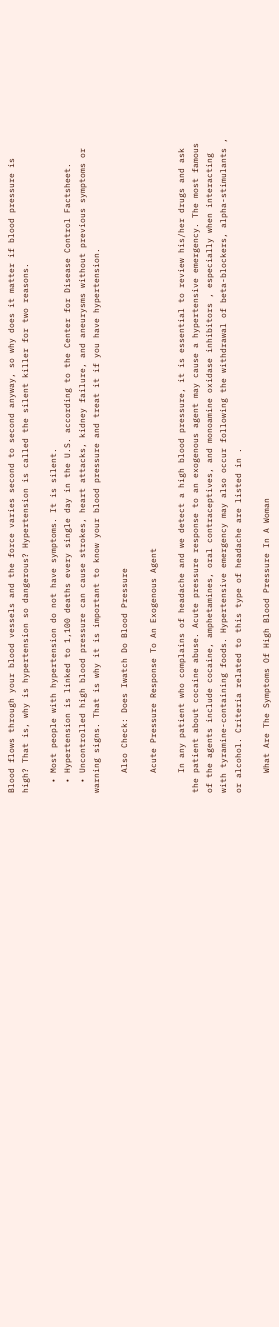Blood flows through your blood vessels and the force varies second to second anyway, so why does it matter if blood pressure is high? That is, why is hypertension so dangerous? Hypertension is called the silent killer for two reasons.

  • Most people with hypertension do not have symptoms. It is silent.
  • Hypertension is linked to 1,100 deaths every single day in the U.S. according to the Center for Disease Control Factsheet.
  • Uncontrolled high blood pressure can cause strokes, heart attacks, kidney failure, and aneurysms without previous symptoms or warning signs. That is why it is important to know your blood pressure and treat it if you have hypertension.

    Also Check: Does Iwatch Do Blood Pressure

    Acute Pressure Response To An Exogenous Agent

    In any patient who complains of headache and we detect a high blood pressure, it is essential to review his/her drugs and ask the patient about cocaine abuse. Acute pressure response to an exogenous agent may cause a hypertensive emergency. The most famous of the agents include cocaine, amphetamines, oral contraceptives, and monoamine oxidase inhibitors , especially when interacting with tyramine-containing foods. Hypertensive emergency may also occur following the withdrawal of beta-blockers, alpha-stimulants , or alcohol. Criteria related to this type of headache are listed in .

    What Are The Symptoms Of High Blood Pressure In A Woman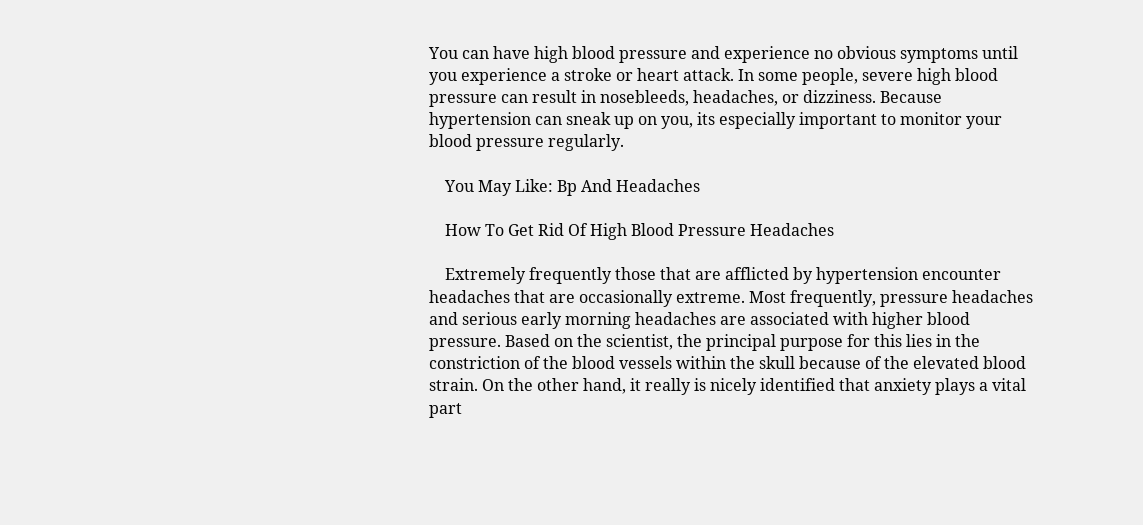You can have high blood pressure and experience no obvious symptoms until you experience a stroke or heart attack. In some people, severe high blood pressure can result in nosebleeds, headaches, or dizziness. Because hypertension can sneak up on you, its especially important to monitor your blood pressure regularly.

    You May Like: Bp And Headaches

    How To Get Rid Of High Blood Pressure Headaches

    Extremely frequently those that are afflicted by hypertension encounter headaches that are occasionally extreme. Most frequently, pressure headaches and serious early morning headaches are associated with higher blood pressure. Based on the scientist, the principal purpose for this lies in the constriction of the blood vessels within the skull because of the elevated blood strain. On the other hand, it really is nicely identified that anxiety plays a vital part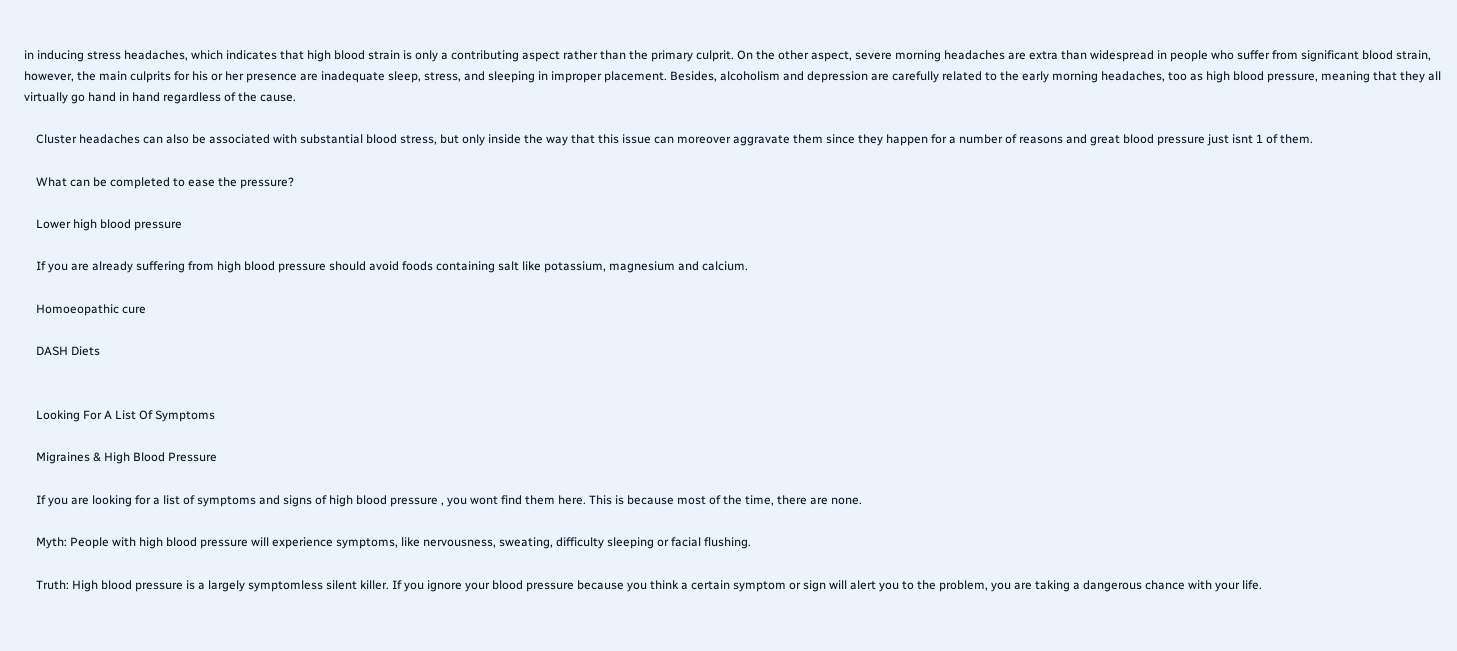in inducing stress headaches, which indicates that high blood strain is only a contributing aspect rather than the primary culprit. On the other aspect, severe morning headaches are extra than widespread in people who suffer from significant blood strain, however, the main culprits for his or her presence are inadequate sleep, stress, and sleeping in improper placement. Besides, alcoholism and depression are carefully related to the early morning headaches, too as high blood pressure, meaning that they all virtually go hand in hand regardless of the cause.

    Cluster headaches can also be associated with substantial blood stress, but only inside the way that this issue can moreover aggravate them since they happen for a number of reasons and great blood pressure just isnt 1 of them.

    What can be completed to ease the pressure?

    Lower high blood pressure

    If you are already suffering from high blood pressure should avoid foods containing salt like potassium, magnesium and calcium.

    Homoeopathic cure

    DASH Diets


    Looking For A List Of Symptoms

    Migraines & High Blood Pressure

    If you are looking for a list of symptoms and signs of high blood pressure , you wont find them here. This is because most of the time, there are none.

    Myth: People with high blood pressure will experience symptoms, like nervousness, sweating, difficulty sleeping or facial flushing.

    Truth: High blood pressure is a largely symptomless silent killer. If you ignore your blood pressure because you think a certain symptom or sign will alert you to the problem, you are taking a dangerous chance with your life.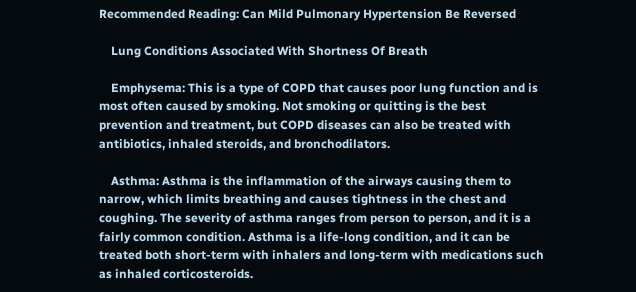Recommended Reading: Can Mild Pulmonary Hypertension Be Reversed

    Lung Conditions Associated With Shortness Of Breath

    Emphysema: This is a type of COPD that causes poor lung function and is most often caused by smoking. Not smoking or quitting is the best prevention and treatment, but COPD diseases can also be treated with antibiotics, inhaled steroids, and bronchodilators.

    Asthma: Asthma is the inflammation of the airways causing them to narrow, which limits breathing and causes tightness in the chest and coughing. The severity of asthma ranges from person to person, and it is a fairly common condition. Asthma is a life-long condition, and it can be treated both short-term with inhalers and long-term with medications such as inhaled corticosteroids.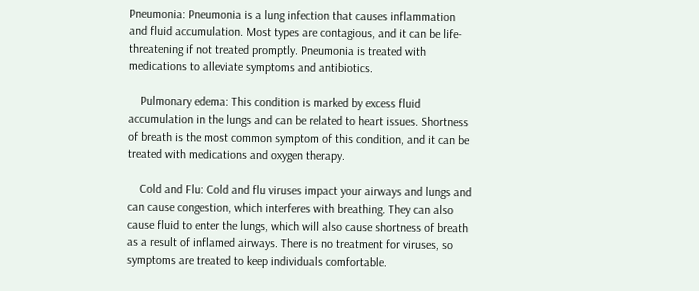Pneumonia: Pneumonia is a lung infection that causes inflammation and fluid accumulation. Most types are contagious, and it can be life-threatening if not treated promptly. Pneumonia is treated with medications to alleviate symptoms and antibiotics.

    Pulmonary edema: This condition is marked by excess fluid accumulation in the lungs and can be related to heart issues. Shortness of breath is the most common symptom of this condition, and it can be treated with medications and oxygen therapy.

    Cold and Flu: Cold and flu viruses impact your airways and lungs and can cause congestion, which interferes with breathing. They can also cause fluid to enter the lungs, which will also cause shortness of breath as a result of inflamed airways. There is no treatment for viruses, so symptoms are treated to keep individuals comfortable.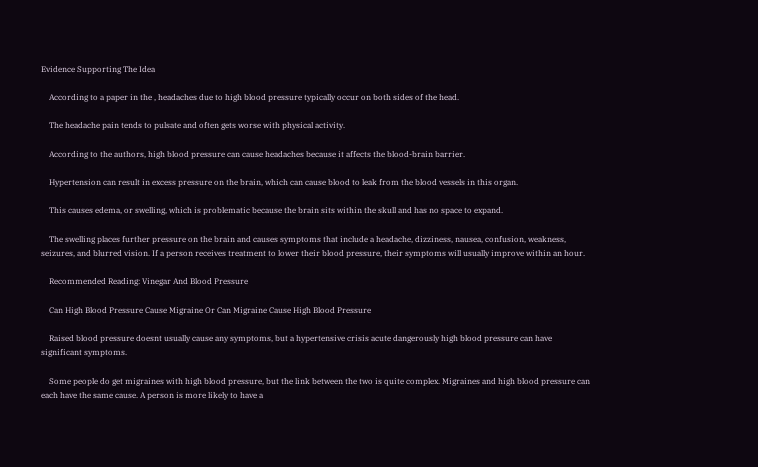Evidence Supporting The Idea

    According to a paper in the , headaches due to high blood pressure typically occur on both sides of the head.

    The headache pain tends to pulsate and often gets worse with physical activity.

    According to the authors, high blood pressure can cause headaches because it affects the blood-brain barrier.

    Hypertension can result in excess pressure on the brain, which can cause blood to leak from the blood vessels in this organ.

    This causes edema, or swelling, which is problematic because the brain sits within the skull and has no space to expand.

    The swelling places further pressure on the brain and causes symptoms that include a headache, dizziness, nausea, confusion, weakness, seizures, and blurred vision. If a person receives treatment to lower their blood pressure, their symptoms will usually improve within an hour.

    Recommended Reading: Vinegar And Blood Pressure

    Can High Blood Pressure Cause Migraine Or Can Migraine Cause High Blood Pressure

    Raised blood pressure doesnt usually cause any symptoms, but a hypertensive crisis acute dangerously high blood pressure can have significant symptoms.

    Some people do get migraines with high blood pressure, but the link between the two is quite complex. Migraines and high blood pressure can each have the same cause. A person is more likely to have a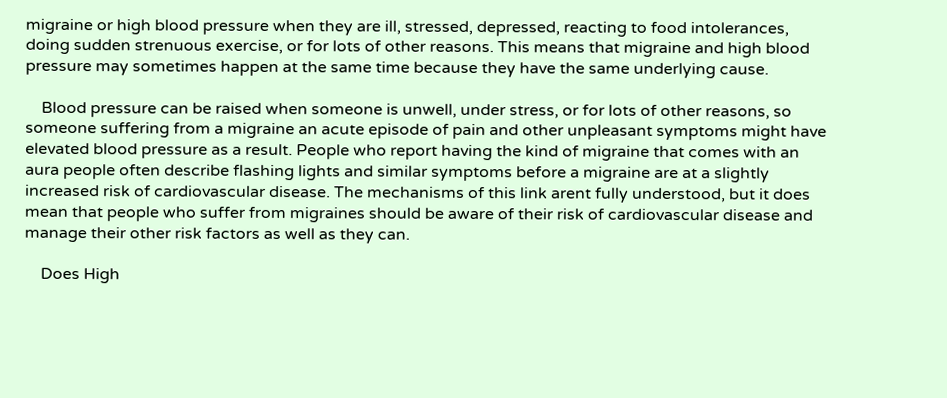migraine or high blood pressure when they are ill, stressed, depressed, reacting to food intolerances, doing sudden strenuous exercise, or for lots of other reasons. This means that migraine and high blood pressure may sometimes happen at the same time because they have the same underlying cause.

    Blood pressure can be raised when someone is unwell, under stress, or for lots of other reasons, so someone suffering from a migraine an acute episode of pain and other unpleasant symptoms might have elevated blood pressure as a result. People who report having the kind of migraine that comes with an aura people often describe flashing lights and similar symptoms before a migraine are at a slightly increased risk of cardiovascular disease. The mechanisms of this link arent fully understood, but it does mean that people who suffer from migraines should be aware of their risk of cardiovascular disease and manage their other risk factors as well as they can.

    Does High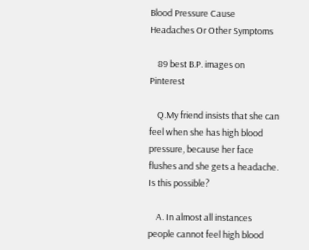Blood Pressure Cause Headaches Or Other Symptoms

    89 best B.P. images on Pinterest

    Q.My friend insists that she can feel when she has high blood pressure, because her face flushes and she gets a headache. Is this possible?

    A. In almost all instances people cannot feel high blood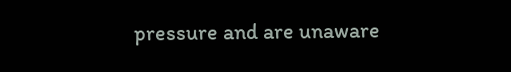pressure and are unaware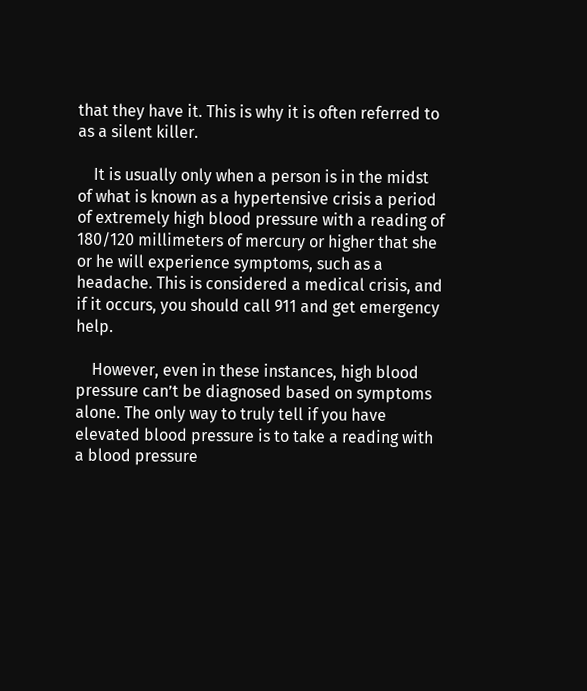that they have it. This is why it is often referred to as a silent killer.

    It is usually only when a person is in the midst of what is known as a hypertensive crisis a period of extremely high blood pressure with a reading of 180/120 millimeters of mercury or higher that she or he will experience symptoms, such as a headache. This is considered a medical crisis, and if it occurs, you should call 911 and get emergency help.

    However, even in these instances, high blood pressure can’t be diagnosed based on symptoms alone. The only way to truly tell if you have elevated blood pressure is to take a reading with a blood pressure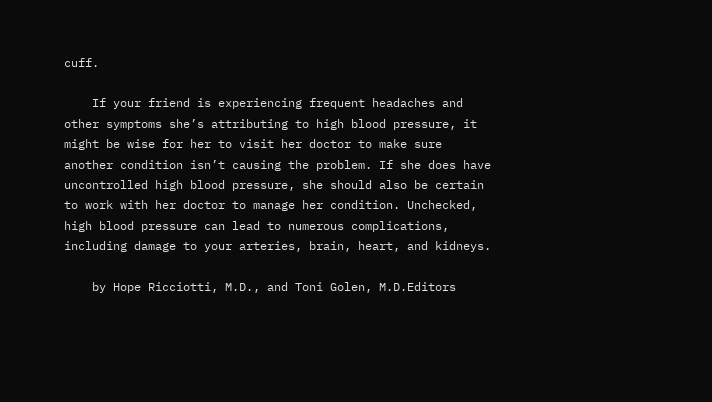cuff.

    If your friend is experiencing frequent headaches and other symptoms she’s attributing to high blood pressure, it might be wise for her to visit her doctor to make sure another condition isn’t causing the problem. If she does have uncontrolled high blood pressure, she should also be certain to work with her doctor to manage her condition. Unchecked, high blood pressure can lead to numerous complications, including damage to your arteries, brain, heart, and kidneys.

    by Hope Ricciotti, M.D., and Toni Golen, M.D.Editors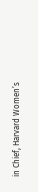in Chief, Harvard Women’s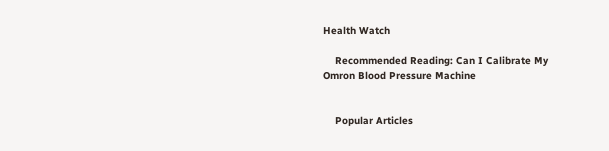Health Watch

    Recommended Reading: Can I Calibrate My Omron Blood Pressure Machine


    Popular Articles